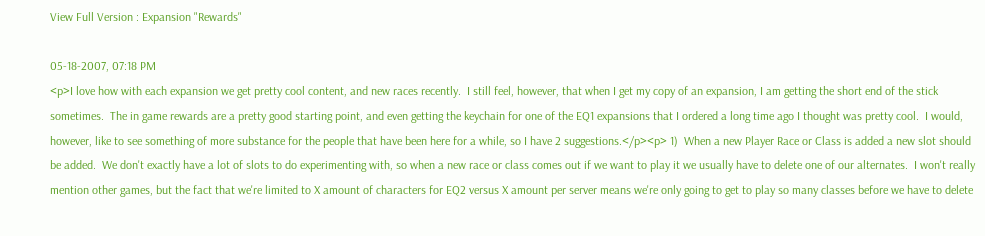View Full Version : Expansion "Rewards"

05-18-2007, 07:18 PM
<p>I love how with each expansion we get pretty cool content, and new races recently.  I still feel, however, that when I get my copy of an expansion, I am getting the short end of the stick sometimes.  The in game rewards are a pretty good starting point, and even getting the keychain for one of the EQ1 expansions that I ordered a long time ago I thought was pretty cool.  I would, however, like to see something of more substance for the people that have been here for a while, so I have 2 suggestions.</p><p> 1)  When a new Player Race or Class is added a new slot should be added.  We don't exactly have a lot of slots to do experimenting with, so when a new race or class comes out if we want to play it we usually have to delete one of our alternates.  I won't really mention other games, but the fact that we're limited to X amount of characters for EQ2 versus X amount per server means we're only going to get to play so many classes before we have to delete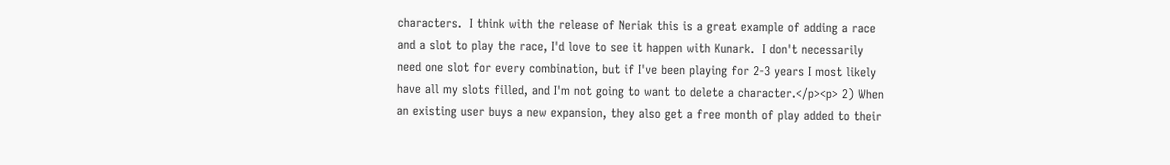characters.  I think with the release of Neriak this is a great example of adding a race and a slot to play the race, I'd love to see it happen with Kunark.  I don't necessarily need one slot for every combination, but if I've been playing for 2-3 years I most likely have all my slots filled, and I'm not going to want to delete a character.</p><p> 2) When an existing user buys a new expansion, they also get a free month of play added to their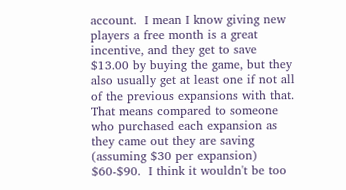account.  I mean I know giving new players a free month is a great incentive, and they get to save $13.00 by buying the game, but they also usually get at least one if not all of the previous expansions with that.  That means compared to someone who purchased each expansion as they came out they are saving (assuming $30 per expansion) $60-$90.  I think it wouldn't be too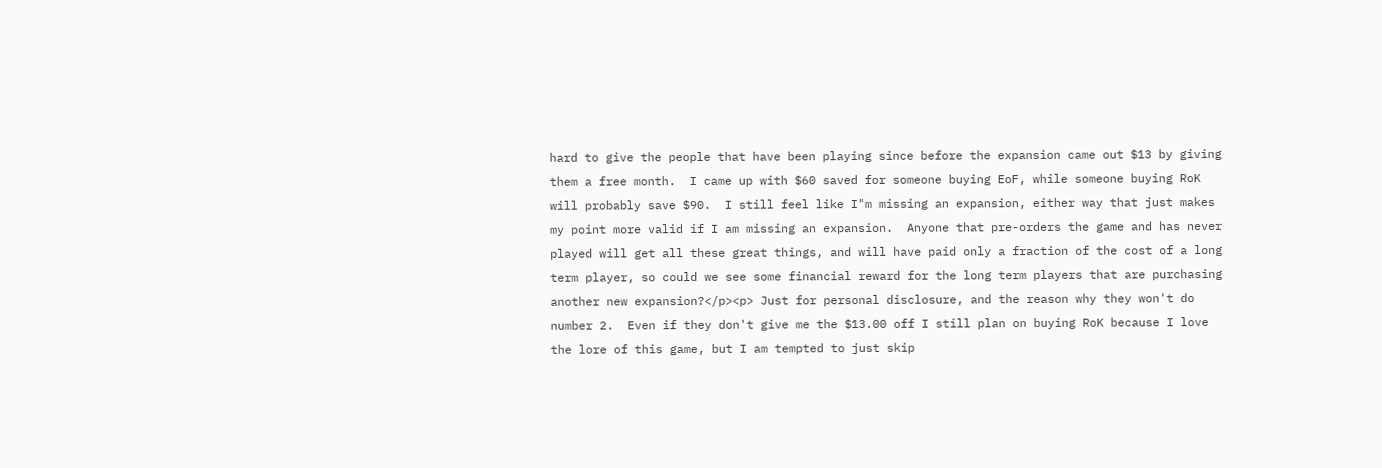hard to give the people that have been playing since before the expansion came out $13 by giving them a free month.  I came up with $60 saved for someone buying EoF, while someone buying RoK will probably save $90.  I still feel like I"m missing an expansion, either way that just makes my point more valid if I am missing an expansion.  Anyone that pre-orders the game and has never played will get all these great things, and will have paid only a fraction of the cost of a long term player, so could we see some financial reward for the long term players that are purchasing another new expansion?</p><p> Just for personal disclosure, and the reason why they won't do number 2.  Even if they don't give me the $13.00 off I still plan on buying RoK because I love the lore of this game, but I am tempted to just skip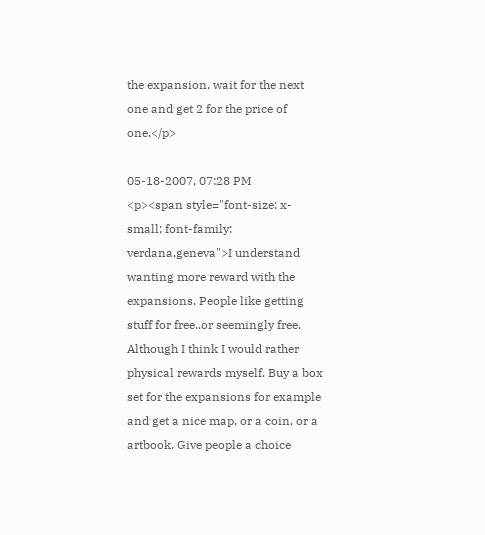the expansion, wait for the next one and get 2 for the price of one.</p>

05-18-2007, 07:28 PM
<p><span style="font-size: x-small; font-family: verdana,geneva">I understand wanting more reward with the expansions. People like getting stuff for free..or seemingly free. Although I think I would rather physical rewards myself. Buy a box set for the expansions for example and get a nice map, or a coin, or a artbook. Give people a choice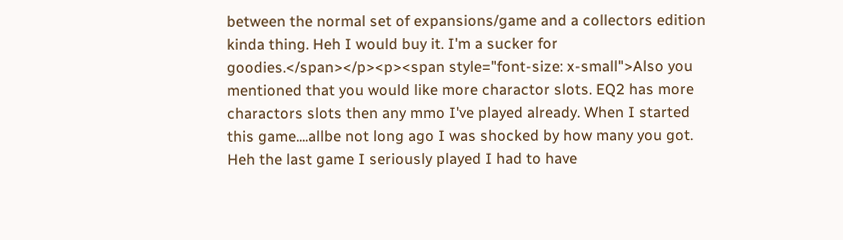between the normal set of expansions/game and a collectors edition kinda thing. Heh I would buy it. I'm a sucker for goodies.</span></p><p><span style="font-size: x-small">Also you mentioned that you would like more charactor slots. EQ2 has more charactors slots then any mmo I've played already. When I started this game....allbe not long ago I was shocked by how many you got. Heh the last game I seriously played I had to have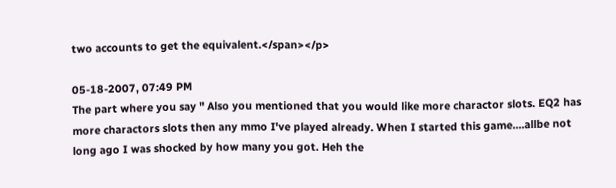two accounts to get the equivalent.</span></p>

05-18-2007, 07:49 PM
The part where you say " Also you mentioned that you would like more charactor slots. EQ2 has more charactors slots then any mmo I've played already. When I started this game....allbe not long ago I was shocked by how many you got. Heh the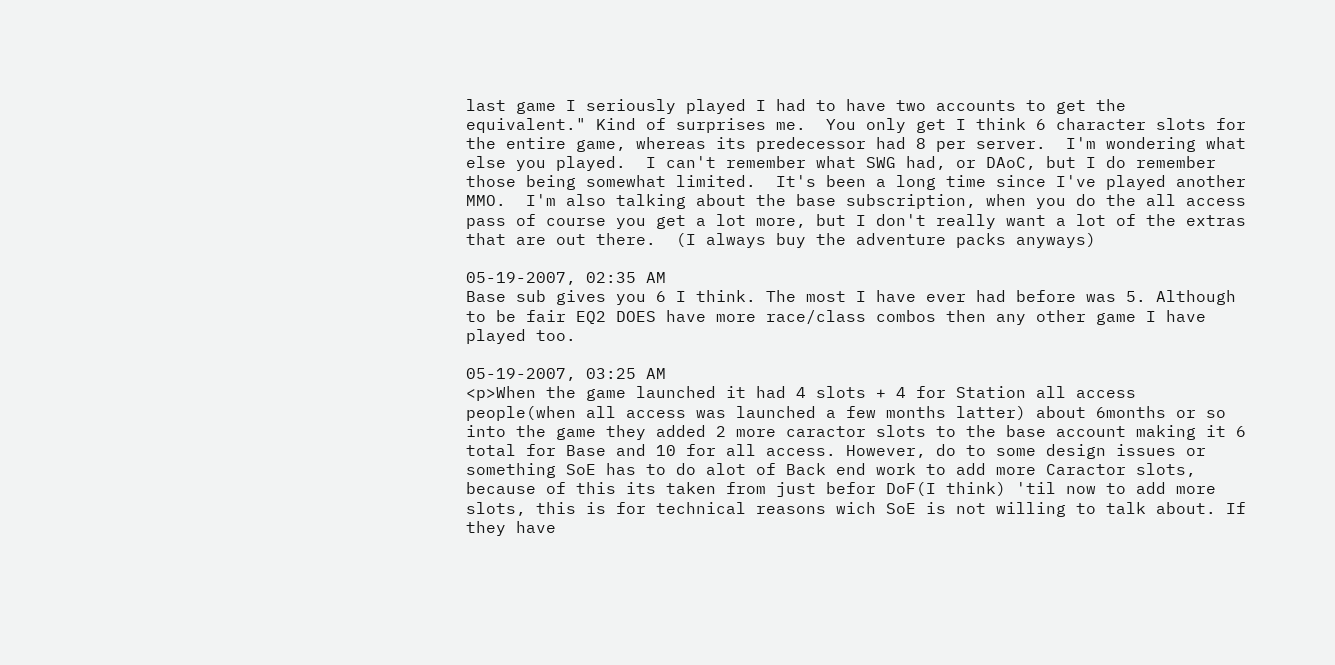last game I seriously played I had to have two accounts to get the equivalent." Kind of surprises me.  You only get I think 6 character slots for the entire game, whereas its predecessor had 8 per server.  I'm wondering what else you played.  I can't remember what SWG had, or DAoC, but I do remember those being somewhat limited.  It's been a long time since I've played another MMO.  I'm also talking about the base subscription, when you do the all access pass of course you get a lot more, but I don't really want a lot of the extras that are out there.  (I always buy the adventure packs anyways)

05-19-2007, 02:35 AM
Base sub gives you 6 I think. The most I have ever had before was 5. Although to be fair EQ2 DOES have more race/class combos then any other game I have played too.

05-19-2007, 03:25 AM
<p>When the game launched it had 4 slots + 4 for Station all access people(when all access was launched a few months latter) about 6months or so into the game they added 2 more caractor slots to the base account making it 6 total for Base and 10 for all access. However, do to some design issues or something SoE has to do alot of Back end work to add more Caractor slots, because of this its taken from just befor DoF(I think) 'til now to add more slots, this is for technical reasons wich SoE is not willing to talk about. If they have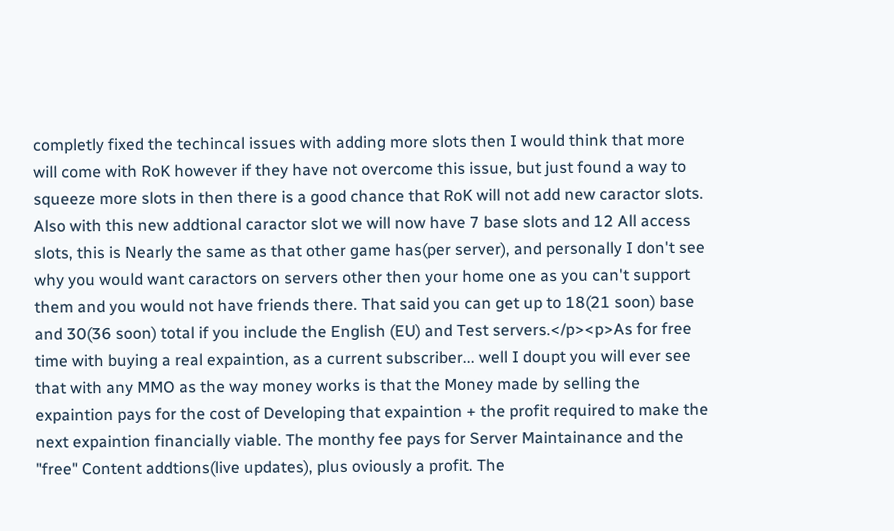completly fixed the techincal issues with adding more slots then I would think that more will come with RoK however if they have not overcome this issue, but just found a way to squeeze more slots in then there is a good chance that RoK will not add new caractor slots. Also with this new addtional caractor slot we will now have 7 base slots and 12 All access slots, this is Nearly the same as that other game has(per server), and personally I don't see why you would want caractors on servers other then your home one as you can't support them and you would not have friends there. That said you can get up to 18(21 soon) base and 30(36 soon) total if you include the English (EU) and Test servers.</p><p>As for free time with buying a real expaintion, as a current subscriber... well I doupt you will ever see that with any MMO as the way money works is that the Money made by selling the expaintion pays for the cost of Developing that expaintion + the profit required to make the next expaintion financially viable. The monthy fee pays for Server Maintainance and the "free" Content addtions(live updates), plus oviously a profit. The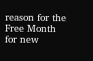reason for the Free Month for new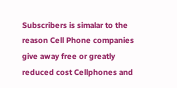Subscribers is simalar to the reason Cell Phone companies give away free or greatly reduced cost Cellphones and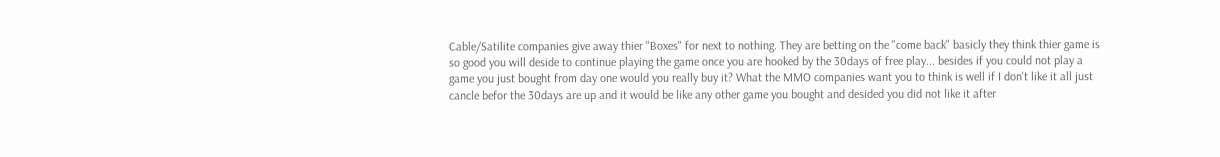Cable/Satilite companies give away thier "Boxes" for next to nothing. They are betting on the "come back" basicly they think thier game is so good you will deside to continue playing the game once you are hooked by the 30days of free play... besides if you could not play a game you just bought from day one would you really buy it? What the MMO companies want you to think is well if I don't like it all just cancle befor the 30days are up and it would be like any other game you bought and desided you did not like it after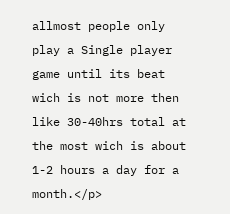allmost people only play a Single player game until its beat wich is not more then like 30-40hrs total at the most wich is about 1-2 hours a day for a month.</p>